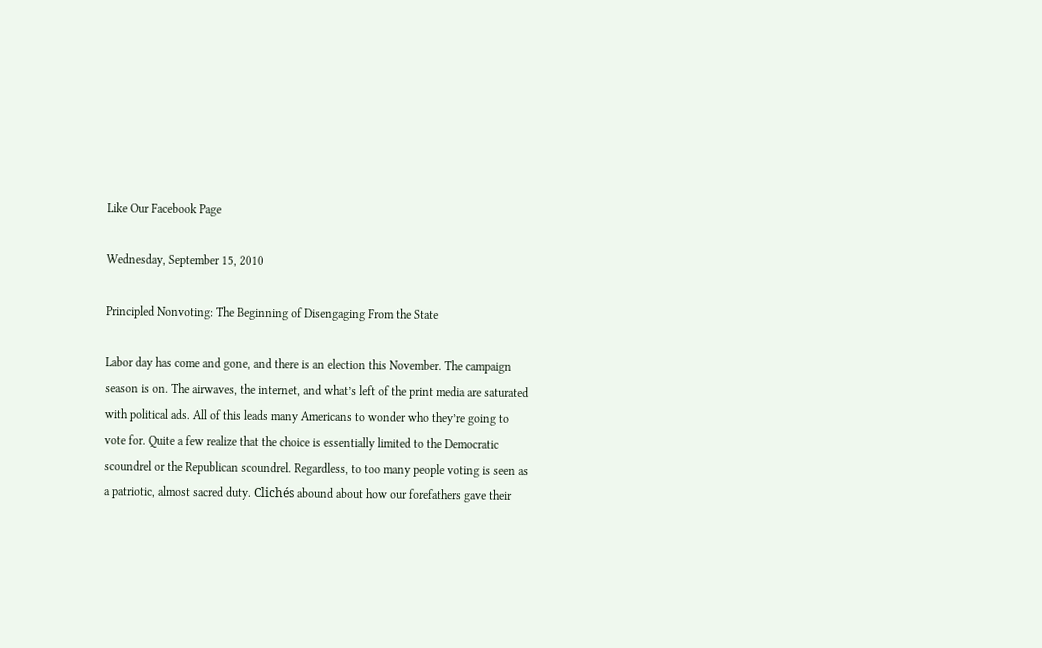Like Our Facebook Page

Wednesday, September 15, 2010

Principled Nonvoting: The Beginning of Disengaging From the State

Labor day has come and gone, and there is an election this November. The campaign season is on. The airwaves, the internet, and what’s left of the print media are saturated with political ads. All of this leads many Americans to wonder who they’re going to vote for. Quite a few realize that the choice is essentially limited to the Democratic scoundrel or the Republican scoundrel. Regardless, to too many people voting is seen as a patriotic, almost sacred duty. Clichés abound about how our forefathers gave their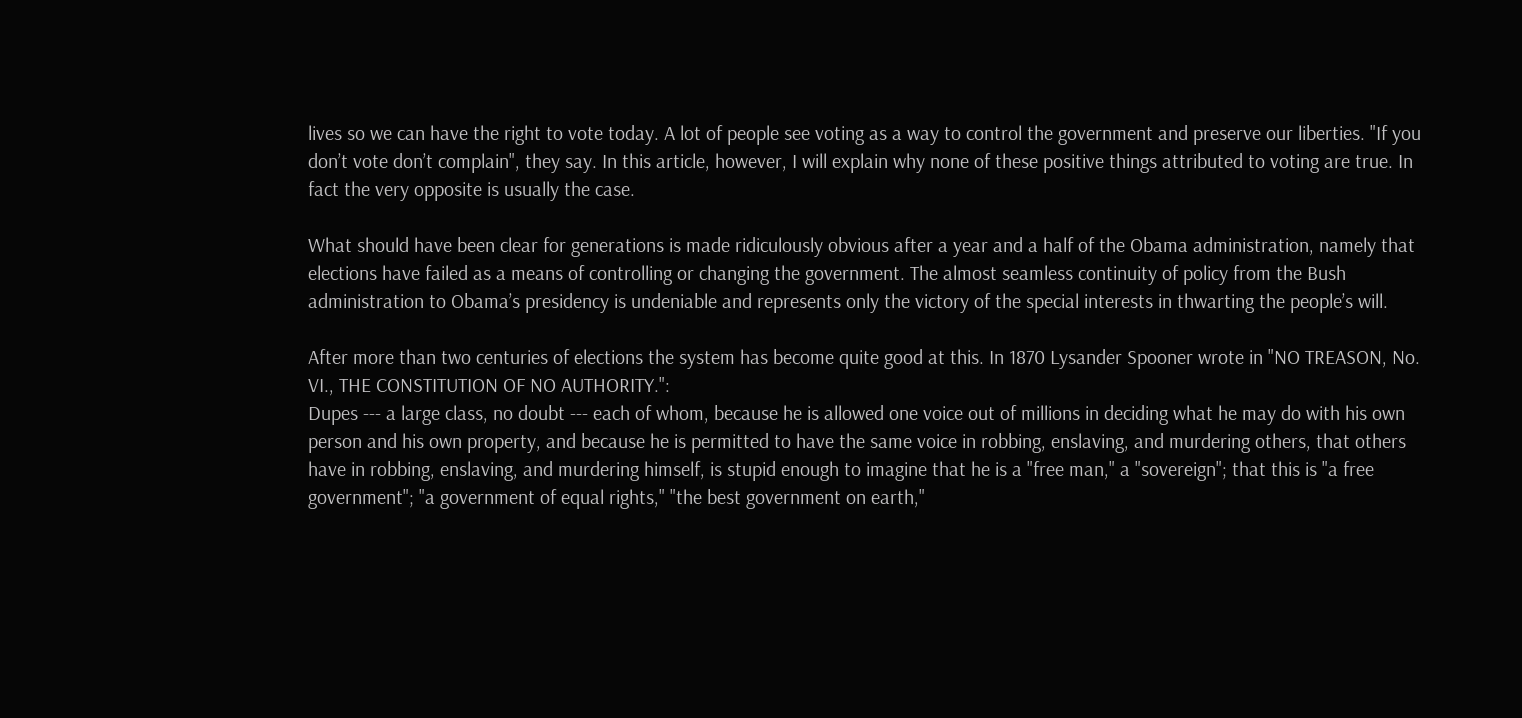lives so we can have the right to vote today. A lot of people see voting as a way to control the government and preserve our liberties. "If you don’t vote don’t complain", they say. In this article, however, I will explain why none of these positive things attributed to voting are true. In fact the very opposite is usually the case.

What should have been clear for generations is made ridiculously obvious after a year and a half of the Obama administration, namely that elections have failed as a means of controlling or changing the government. The almost seamless continuity of policy from the Bush administration to Obama’s presidency is undeniable and represents only the victory of the special interests in thwarting the people’s will.

After more than two centuries of elections the system has become quite good at this. In 1870 Lysander Spooner wrote in "NO TREASON, No. VI., THE CONSTITUTION OF NO AUTHORITY.":
Dupes --- a large class, no doubt --- each of whom, because he is allowed one voice out of millions in deciding what he may do with his own person and his own property, and because he is permitted to have the same voice in robbing, enslaving, and murdering others, that others have in robbing, enslaving, and murdering himself, is stupid enough to imagine that he is a "free man," a "sovereign"; that this is "a free government"; "a government of equal rights," "the best government on earth,"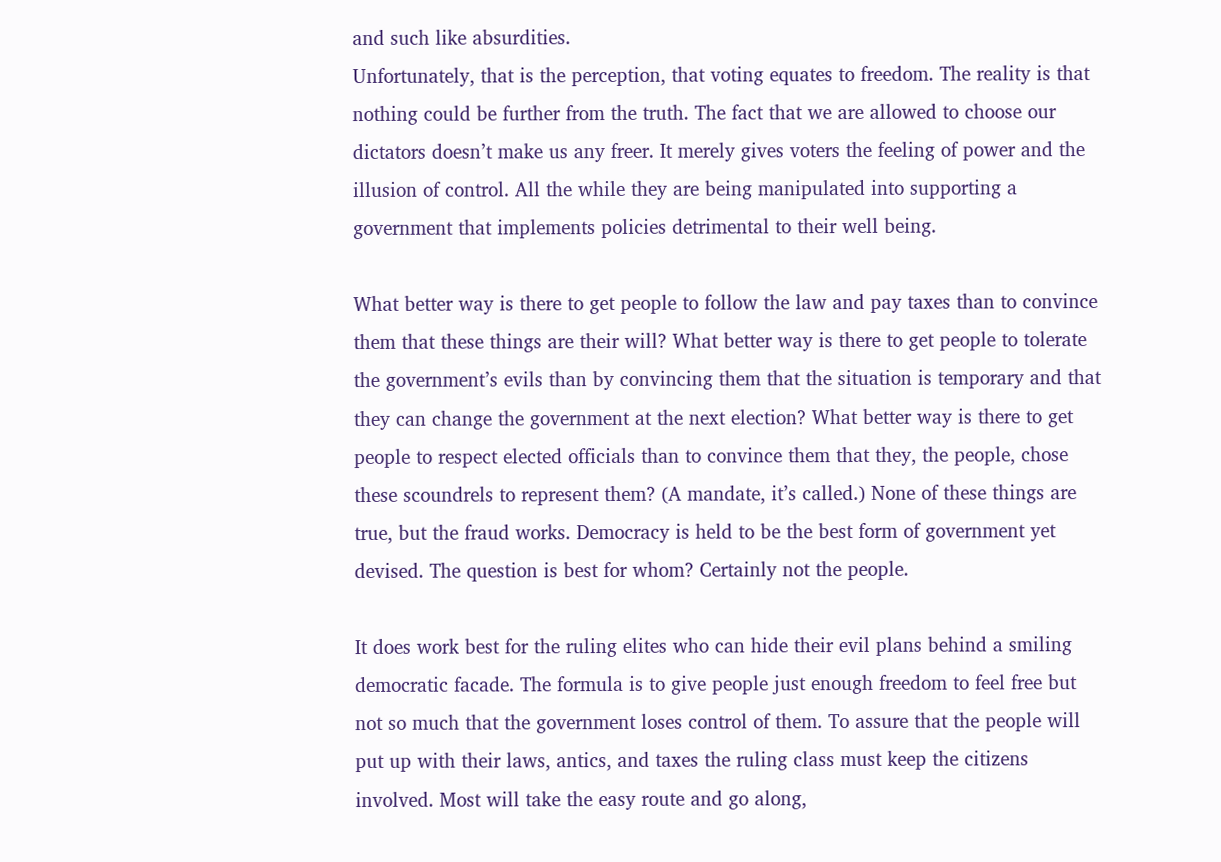and such like absurdities.
Unfortunately, that is the perception, that voting equates to freedom. The reality is that nothing could be further from the truth. The fact that we are allowed to choose our dictators doesn’t make us any freer. It merely gives voters the feeling of power and the illusion of control. All the while they are being manipulated into supporting a government that implements policies detrimental to their well being.

What better way is there to get people to follow the law and pay taxes than to convince them that these things are their will? What better way is there to get people to tolerate the government’s evils than by convincing them that the situation is temporary and that they can change the government at the next election? What better way is there to get people to respect elected officials than to convince them that they, the people, chose these scoundrels to represent them? (A mandate, it’s called.) None of these things are true, but the fraud works. Democracy is held to be the best form of government yet devised. The question is best for whom? Certainly not the people.

It does work best for the ruling elites who can hide their evil plans behind a smiling democratic facade. The formula is to give people just enough freedom to feel free but not so much that the government loses control of them. To assure that the people will put up with their laws, antics, and taxes the ruling class must keep the citizens involved. Most will take the easy route and go along,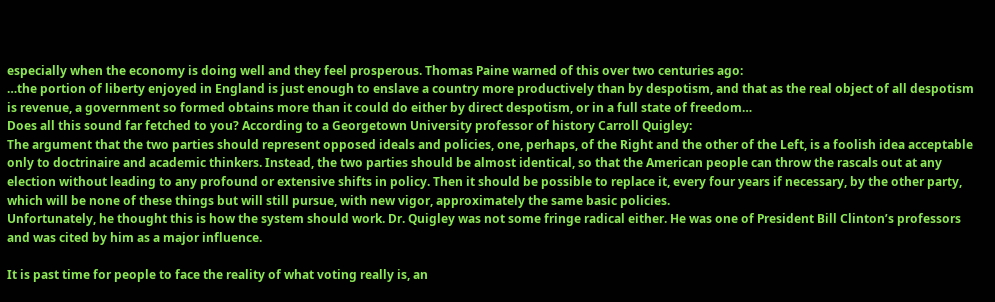especially when the economy is doing well and they feel prosperous. Thomas Paine warned of this over two centuries ago:
…the portion of liberty enjoyed in England is just enough to enslave a country more productively than by despotism, and that as the real object of all despotism is revenue, a government so formed obtains more than it could do either by direct despotism, or in a full state of freedom…
Does all this sound far fetched to you? According to a Georgetown University professor of history Carroll Quigley:
The argument that the two parties should represent opposed ideals and policies, one, perhaps, of the Right and the other of the Left, is a foolish idea acceptable only to doctrinaire and academic thinkers. Instead, the two parties should be almost identical, so that the American people can throw the rascals out at any election without leading to any profound or extensive shifts in policy. Then it should be possible to replace it, every four years if necessary, by the other party, which will be none of these things but will still pursue, with new vigor, approximately the same basic policies.
Unfortunately, he thought this is how the system should work. Dr. Quigley was not some fringe radical either. He was one of President Bill Clinton’s professors and was cited by him as a major influence.

It is past time for people to face the reality of what voting really is, an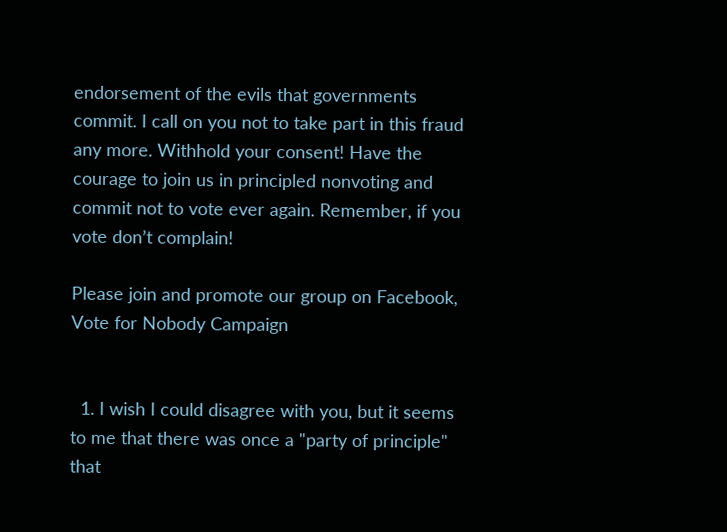endorsement of the evils that governments commit. I call on you not to take part in this fraud any more. Withhold your consent! Have the courage to join us in principled nonvoting and commit not to vote ever again. Remember, if you vote don’t complain!

Please join and promote our group on Facebook, Vote for Nobody Campaign


  1. I wish I could disagree with you, but it seems to me that there was once a "party of principle" that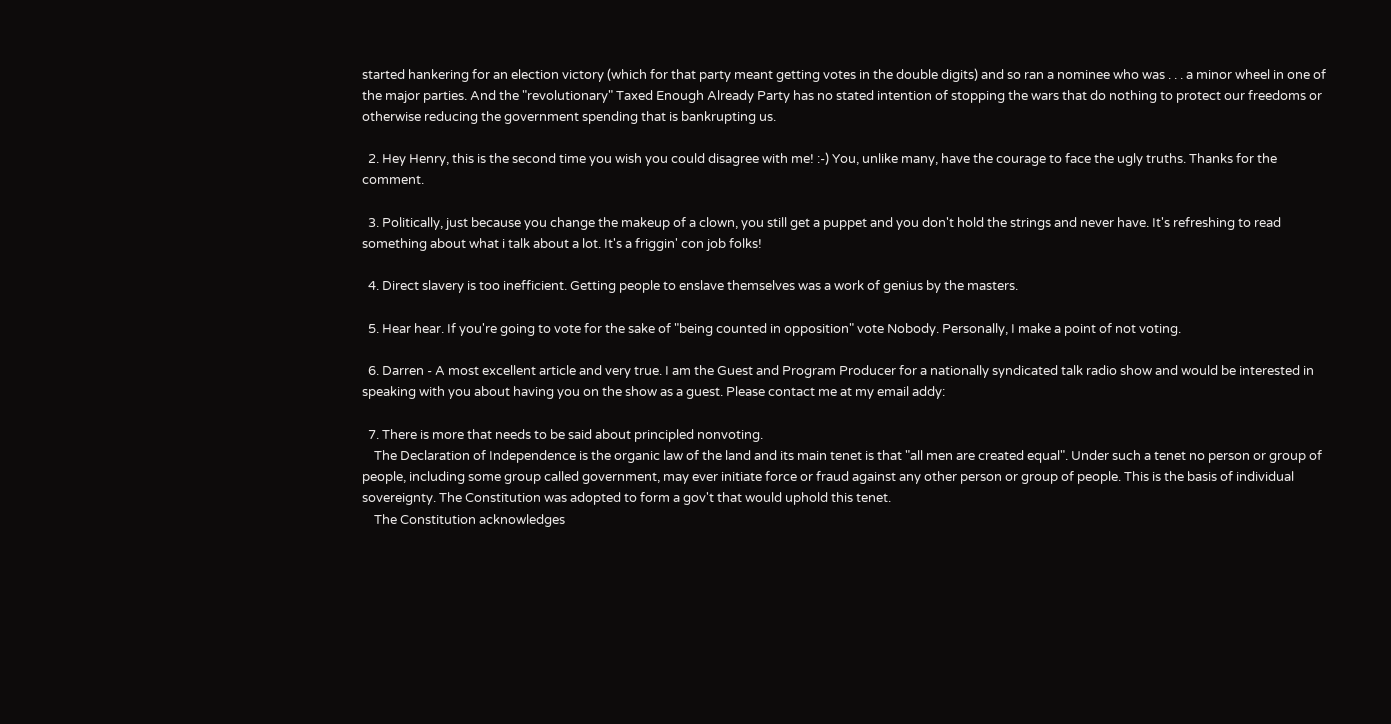started hankering for an election victory (which for that party meant getting votes in the double digits) and so ran a nominee who was . . . a minor wheel in one of the major parties. And the "revolutionary" Taxed Enough Already Party has no stated intention of stopping the wars that do nothing to protect our freedoms or otherwise reducing the government spending that is bankrupting us.

  2. Hey Henry, this is the second time you wish you could disagree with me! :-) You, unlike many, have the courage to face the ugly truths. Thanks for the comment.

  3. Politically, just because you change the makeup of a clown, you still get a puppet and you don't hold the strings and never have. It's refreshing to read something about what i talk about a lot. It's a friggin' con job folks!

  4. Direct slavery is too inefficient. Getting people to enslave themselves was a work of genius by the masters.

  5. Hear hear. If you're going to vote for the sake of "being counted in opposition" vote Nobody. Personally, I make a point of not voting.

  6. Darren - A most excellent article and very true. I am the Guest and Program Producer for a nationally syndicated talk radio show and would be interested in speaking with you about having you on the show as a guest. Please contact me at my email addy:

  7. There is more that needs to be said about principled nonvoting.
    The Declaration of Independence is the organic law of the land and its main tenet is that "all men are created equal". Under such a tenet no person or group of people, including some group called government, may ever initiate force or fraud against any other person or group of people. This is the basis of individual sovereignty. The Constitution was adopted to form a gov't that would uphold this tenet.
    The Constitution acknowledges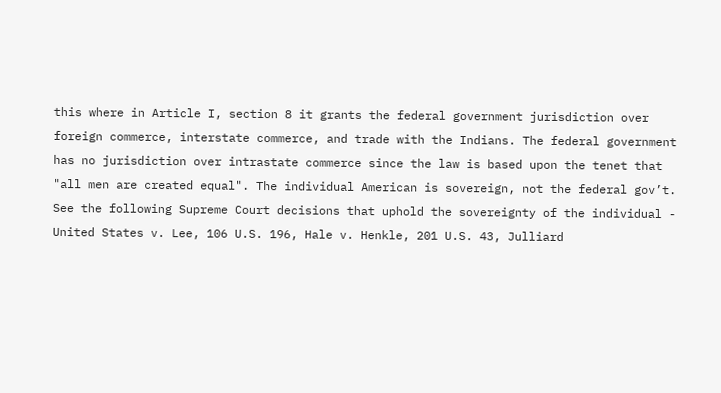this where in Article I, section 8 it grants the federal government jurisdiction over foreign commerce, interstate commerce, and trade with the Indians. The federal government has no jurisdiction over intrastate commerce since the law is based upon the tenet that "all men are created equal". The individual American is sovereign, not the federal gov’t. See the following Supreme Court decisions that uphold the sovereignty of the individual - United States v. Lee, 106 U.S. 196, Hale v. Henkle, 201 U.S. 43, Julliard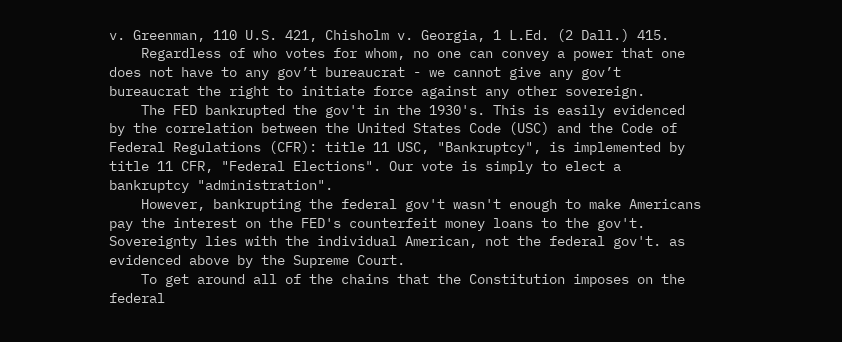v. Greenman, 110 U.S. 421, Chisholm v. Georgia, 1 L.Ed. (2 Dall.) 415.
    Regardless of who votes for whom, no one can convey a power that one does not have to any gov’t bureaucrat - we cannot give any gov’t bureaucrat the right to initiate force against any other sovereign.
    The FED bankrupted the gov't in the 1930's. This is easily evidenced by the correlation between the United States Code (USC) and the Code of Federal Regulations (CFR): title 11 USC, "Bankruptcy", is implemented by title 11 CFR, "Federal Elections". Our vote is simply to elect a bankruptcy "administration".
    However, bankrupting the federal gov't wasn't enough to make Americans pay the interest on the FED's counterfeit money loans to the gov't. Sovereignty lies with the individual American, not the federal gov't. as evidenced above by the Supreme Court.
    To get around all of the chains that the Constitution imposes on the federal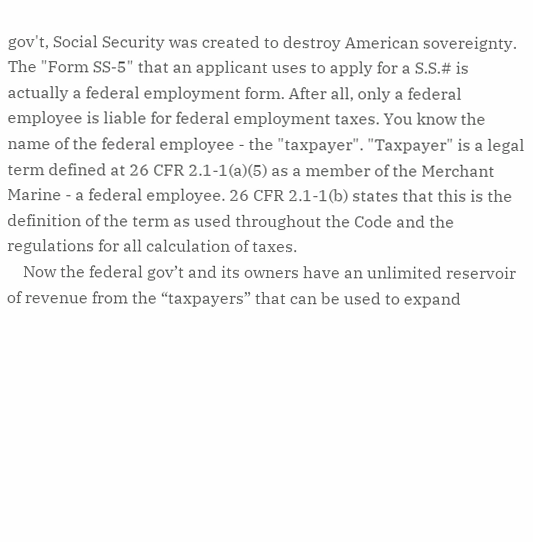gov't, Social Security was created to destroy American sovereignty. The "Form SS-5" that an applicant uses to apply for a S.S.# is actually a federal employment form. After all, only a federal employee is liable for federal employment taxes. You know the name of the federal employee - the "taxpayer". "Taxpayer" is a legal term defined at 26 CFR 2.1-1(a)(5) as a member of the Merchant Marine - a federal employee. 26 CFR 2.1-1(b) states that this is the definition of the term as used throughout the Code and the regulations for all calculation of taxes.
    Now the federal gov’t and its owners have an unlimited reservoir of revenue from the “taxpayers” that can be used to expand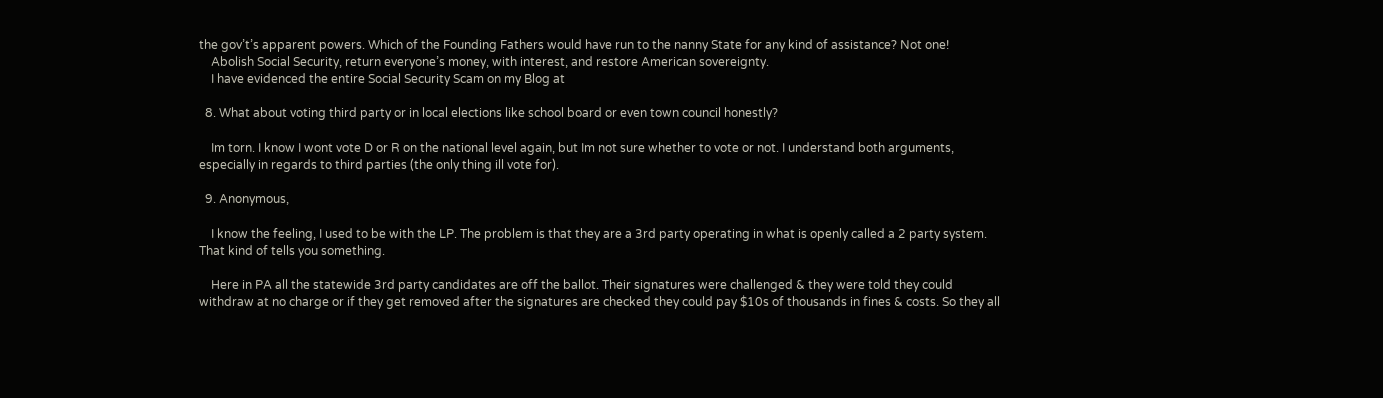the gov’t’s apparent powers. Which of the Founding Fathers would have run to the nanny State for any kind of assistance? Not one!
    Abolish Social Security, return everyone’s money, with interest, and restore American sovereignty.
    I have evidenced the entire Social Security Scam on my Blog at

  8. What about voting third party or in local elections like school board or even town council honestly?

    Im torn. I know I wont vote D or R on the national level again, but Im not sure whether to vote or not. I understand both arguments, especially in regards to third parties (the only thing ill vote for).

  9. Anonymous,

    I know the feeling, I used to be with the LP. The problem is that they are a 3rd party operating in what is openly called a 2 party system. That kind of tells you something.

    Here in PA all the statewide 3rd party candidates are off the ballot. Their signatures were challenged & they were told they could withdraw at no charge or if they get removed after the signatures are checked they could pay $10s of thousands in fines & costs. So they all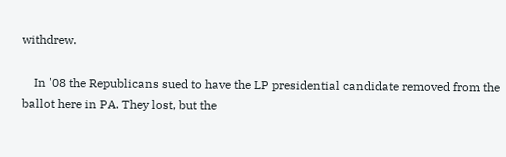withdrew.

    In '08 the Republicans sued to have the LP presidential candidate removed from the ballot here in PA. They lost, but the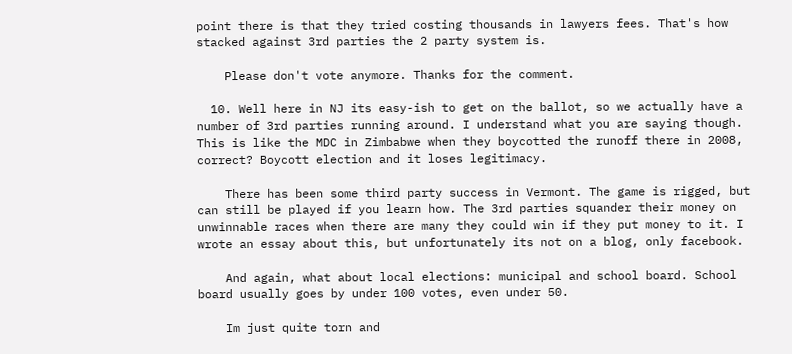point there is that they tried costing thousands in lawyers fees. That's how stacked against 3rd parties the 2 party system is.

    Please don't vote anymore. Thanks for the comment.

  10. Well here in NJ its easy-ish to get on the ballot, so we actually have a number of 3rd parties running around. I understand what you are saying though. This is like the MDC in Zimbabwe when they boycotted the runoff there in 2008, correct? Boycott election and it loses legitimacy.

    There has been some third party success in Vermont. The game is rigged, but can still be played if you learn how. The 3rd parties squander their money on unwinnable races when there are many they could win if they put money to it. I wrote an essay about this, but unfortunately its not on a blog, only facebook.

    And again, what about local elections: municipal and school board. School board usually goes by under 100 votes, even under 50.

    Im just quite torn and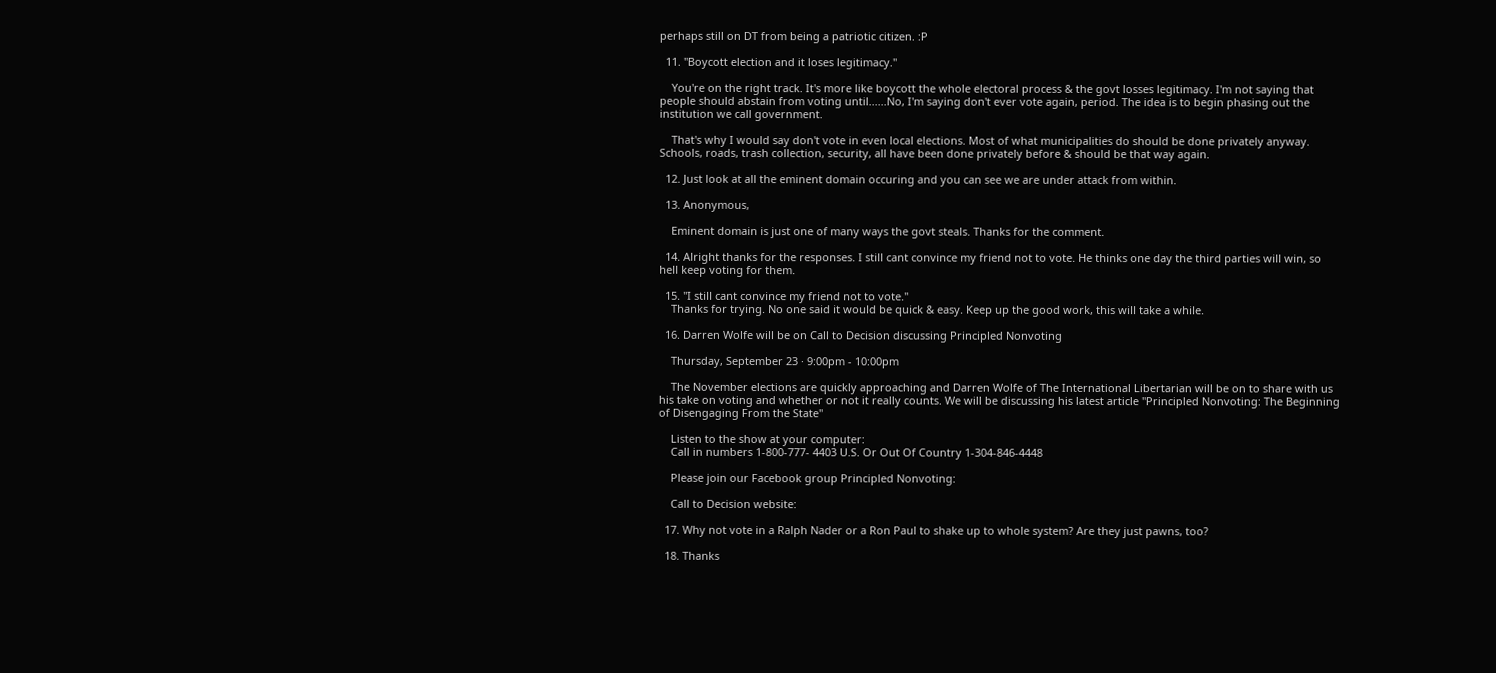perhaps still on DT from being a patriotic citizen. :P

  11. "Boycott election and it loses legitimacy."

    You're on the right track. It's more like boycott the whole electoral process & the govt losses legitimacy. I'm not saying that people should abstain from voting until......No, I'm saying don't ever vote again, period. The idea is to begin phasing out the institution we call government.

    That's why I would say don't vote in even local elections. Most of what municipalities do should be done privately anyway. Schools, roads, trash collection, security, all have been done privately before & should be that way again.

  12. Just look at all the eminent domain occuring and you can see we are under attack from within.

  13. Anonymous,

    Eminent domain is just one of many ways the govt steals. Thanks for the comment.

  14. Alright thanks for the responses. I still cant convince my friend not to vote. He thinks one day the third parties will win, so hell keep voting for them.

  15. "I still cant convince my friend not to vote."
    Thanks for trying. No one said it would be quick & easy. Keep up the good work, this will take a while.

  16. Darren Wolfe will be on Call to Decision discussing Principled Nonvoting

    Thursday, September 23 · 9:00pm - 10:00pm

    The November elections are quickly approaching and Darren Wolfe of The International Libertarian will be on to share with us his take on voting and whether or not it really counts. We will be discussing his latest article "Principled Nonvoting: The Beginning of Disengaging From the State"

    Listen to the show at your computer:
    Call in numbers 1-800-777- 4403 U.S. Or Out Of Country 1-304-846-4448

    Please join our Facebook group Principled Nonvoting:

    Call to Decision website:

  17. Why not vote in a Ralph Nader or a Ron Paul to shake up to whole system? Are they just pawns, too?

  18. Thanks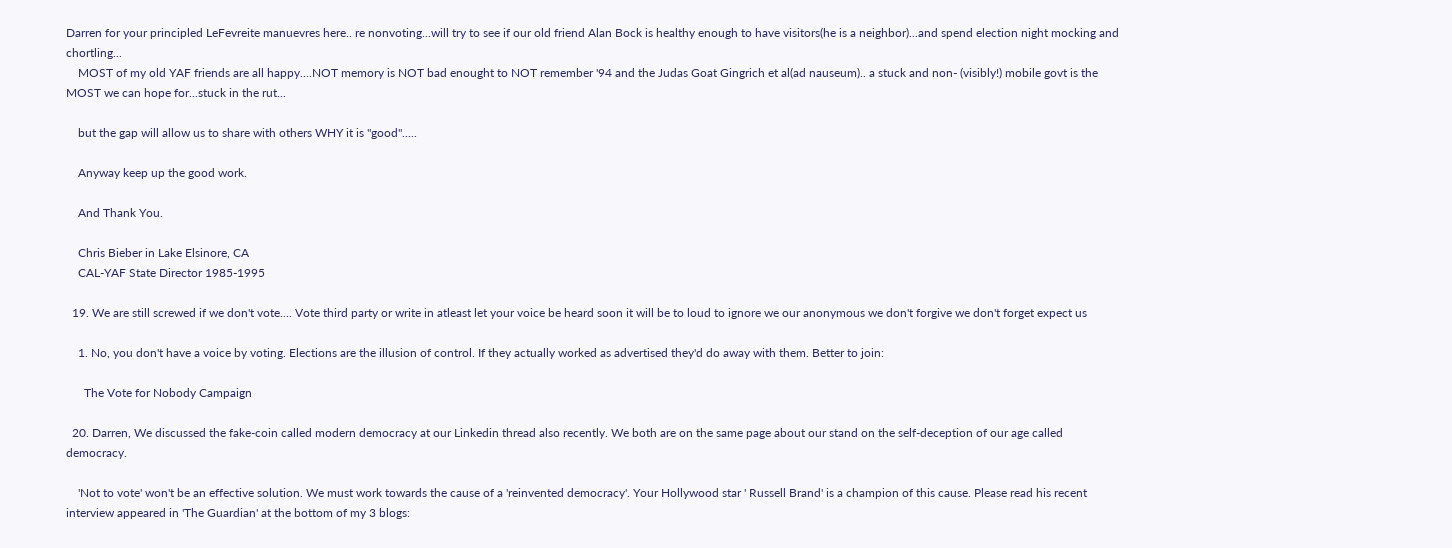Darren for your principled LeFevreite manuevres here.. re nonvoting...will try to see if our old friend Alan Bock is healthy enough to have visitors(he is a neighbor)...and spend election night mocking and chortling...
    MOST of my old YAF friends are all happy....NOT memory is NOT bad enought to NOT remember '94 and the Judas Goat Gingrich et al(ad nauseum).. a stuck and non- (visibly!) mobile govt is the MOST we can hope for...stuck in the rut...

    but the gap will allow us to share with others WHY it is "good".....

    Anyway keep up the good work.

    And Thank You.

    Chris Bieber in Lake Elsinore, CA
    CAL-YAF State Director 1985-1995

  19. We are still screwed if we don't vote.... Vote third party or write in atleast let your voice be heard soon it will be to loud to ignore we our anonymous we don't forgive we don't forget expect us

    1. No, you don't have a voice by voting. Elections are the illusion of control. If they actually worked as advertised they'd do away with them. Better to join:

      The Vote for Nobody Campaign

  20. Darren, We discussed the fake-coin called modern democracy at our Linkedin thread also recently. We both are on the same page about our stand on the self-deception of our age called democracy.

    'Not to vote' won't be an effective solution. We must work towards the cause of a 'reinvented democracy'. Your Hollywood star ' Russell Brand' is a champion of this cause. Please read his recent interview appeared in 'The Guardian' at the bottom of my 3 blogs: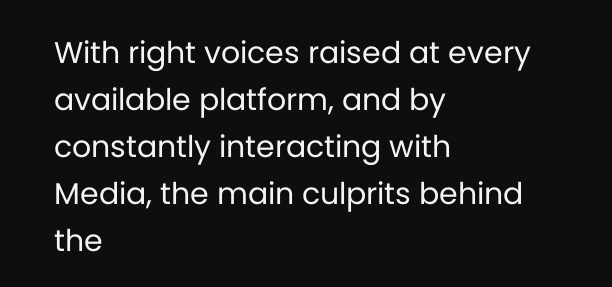With right voices raised at every available platform, and by constantly interacting with Media, the main culprits behind the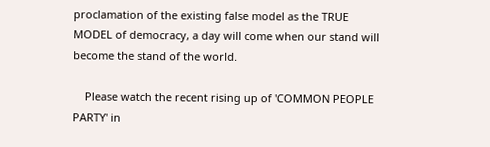proclamation of the existing false model as the TRUE MODEL of democracy, a day will come when our stand will become the stand of the world.

    Please watch the recent rising up of 'COMMON PEOPLE PARTY' in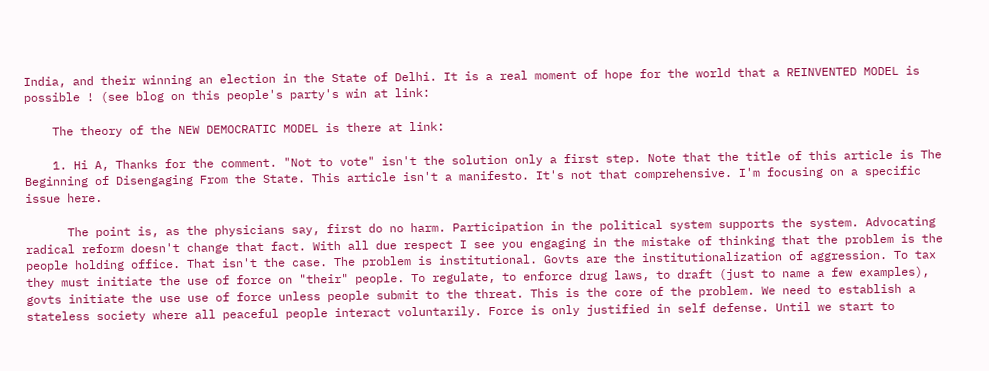India, and their winning an election in the State of Delhi. It is a real moment of hope for the world that a REINVENTED MODEL is possible ! (see blog on this people's party's win at link:

    The theory of the NEW DEMOCRATIC MODEL is there at link:

    1. Hi A, Thanks for the comment. "Not to vote" isn't the solution only a first step. Note that the title of this article is The Beginning of Disengaging From the State. This article isn't a manifesto. It's not that comprehensive. I'm focusing on a specific issue here.

      The point is, as the physicians say, first do no harm. Participation in the political system supports the system. Advocating radical reform doesn't change that fact. With all due respect I see you engaging in the mistake of thinking that the problem is the people holding office. That isn't the case. The problem is institutional. Govts are the institutionalization of aggression. To tax they must initiate the use of force on "their" people. To regulate, to enforce drug laws, to draft (just to name a few examples), govts initiate the use use of force unless people submit to the threat. This is the core of the problem. We need to establish a stateless society where all peaceful people interact voluntarily. Force is only justified in self defense. Until we start to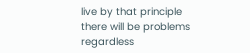live by that principle there will be problems regardless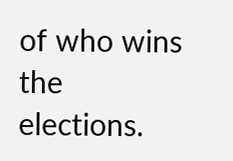of who wins the elections.